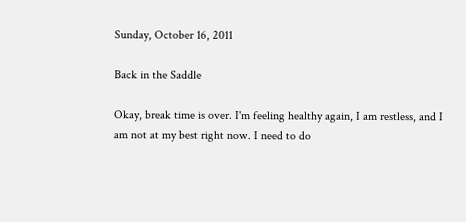Sunday, October 16, 2011

Back in the Saddle

Okay, break time is over. I'm feeling healthy again, I am restless, and I am not at my best right now. I need to do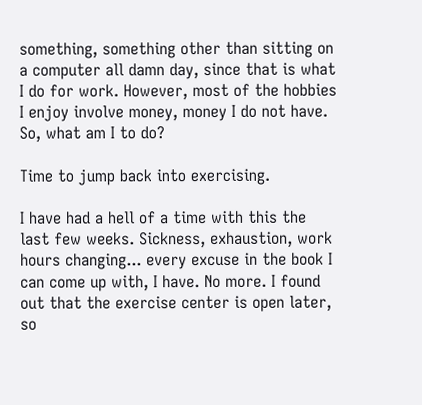something, something other than sitting on a computer all damn day, since that is what I do for work. However, most of the hobbies I enjoy involve money, money I do not have. So, what am I to do?

Time to jump back into exercising.

I have had a hell of a time with this the last few weeks. Sickness, exhaustion, work hours changing... every excuse in the book I can come up with, I have. No more. I found out that the exercise center is open later, so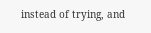instead of trying, and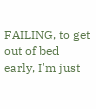FAILING, to get out of bed early, I'm just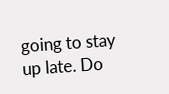going to stay up late. Do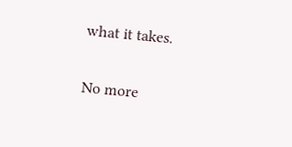what it takes.

No more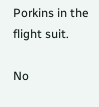Porkins in the flight suit.

No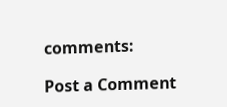comments:

Post a Comment